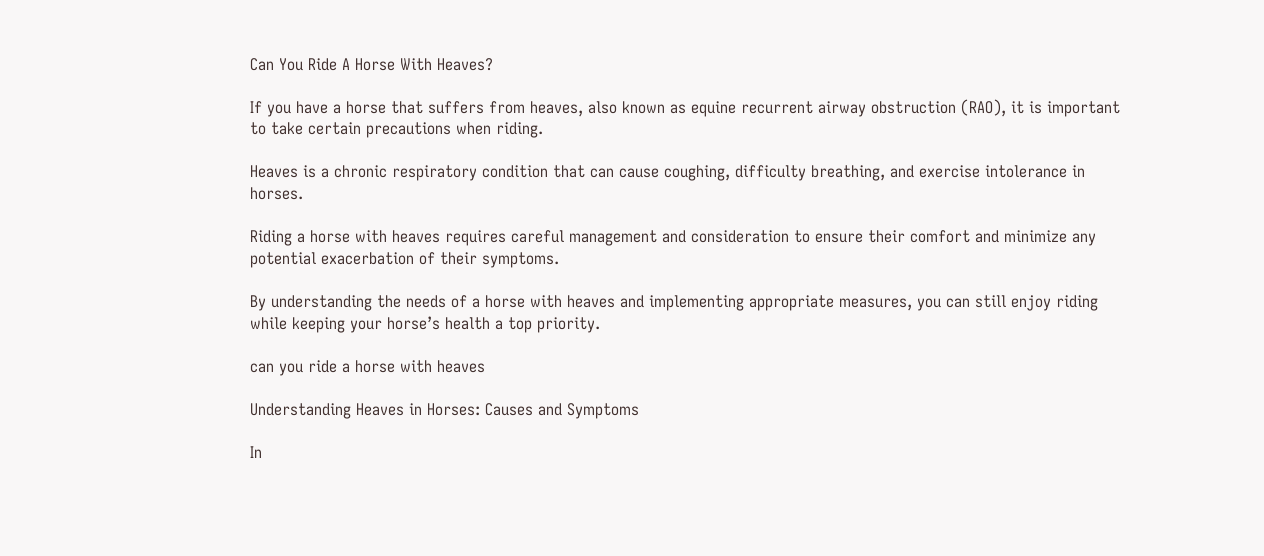Can You Ride A Horse With Heaves?

If you have a horse that suffers from heaves, also known as equine recurrent airway obstruction (RAO), it is important to take certain precautions when riding.

Heaves is a chronic respiratory condition that can cause coughing, difficulty breathing, and exercise intolerance in horses.

Riding a horse with heaves requires careful management and consideration to ensure their comfort and minimize any potential exacerbation of their symptoms.

By understanding the needs of a horse with heaves and implementing appropriate measures, you can still enjoy riding while keeping your horse’s health a top priority.

can you ride a horse with heaves

Understanding Heaves in Horses: Causes and Symptoms

In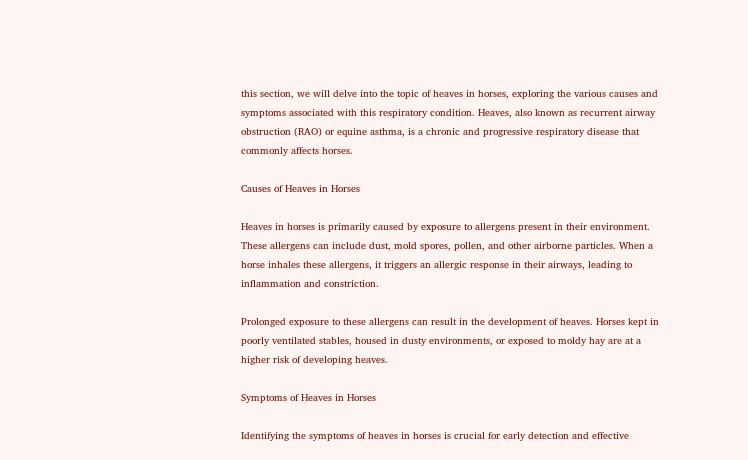this section, we will delve into the topic of heaves in horses, exploring the various causes and symptoms associated with this respiratory condition. Heaves, also known as recurrent airway obstruction (RAO) or equine asthma, is a chronic and progressive respiratory disease that commonly affects horses.

Causes of Heaves in Horses

Heaves in horses is primarily caused by exposure to allergens present in their environment. These allergens can include dust, mold spores, pollen, and other airborne particles. When a horse inhales these allergens, it triggers an allergic response in their airways, leading to inflammation and constriction.

Prolonged exposure to these allergens can result in the development of heaves. Horses kept in poorly ventilated stables, housed in dusty environments, or exposed to moldy hay are at a higher risk of developing heaves.

Symptoms of Heaves in Horses

Identifying the symptoms of heaves in horses is crucial for early detection and effective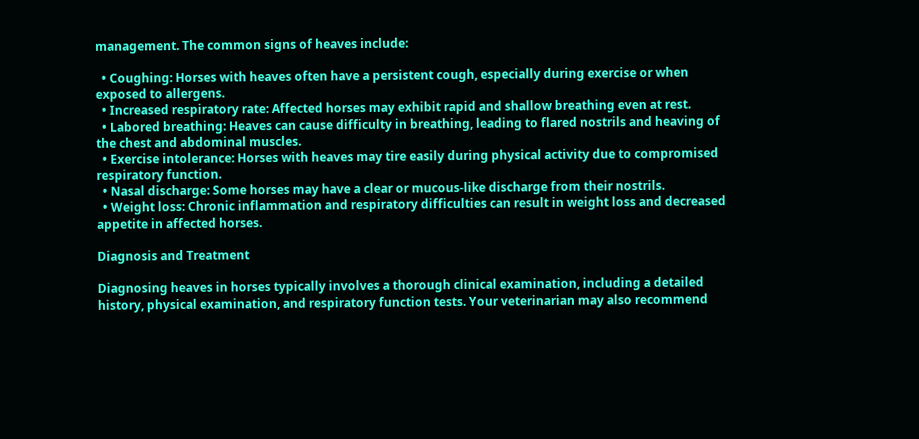management. The common signs of heaves include:

  • Coughing: Horses with heaves often have a persistent cough, especially during exercise or when exposed to allergens.
  • Increased respiratory rate: Affected horses may exhibit rapid and shallow breathing even at rest.
  • Labored breathing: Heaves can cause difficulty in breathing, leading to flared nostrils and heaving of the chest and abdominal muscles.
  • Exercise intolerance: Horses with heaves may tire easily during physical activity due to compromised respiratory function.
  • Nasal discharge: Some horses may have a clear or mucous-like discharge from their nostrils.
  • Weight loss: Chronic inflammation and respiratory difficulties can result in weight loss and decreased appetite in affected horses.

Diagnosis and Treatment

Diagnosing heaves in horses typically involves a thorough clinical examination, including a detailed history, physical examination, and respiratory function tests. Your veterinarian may also recommend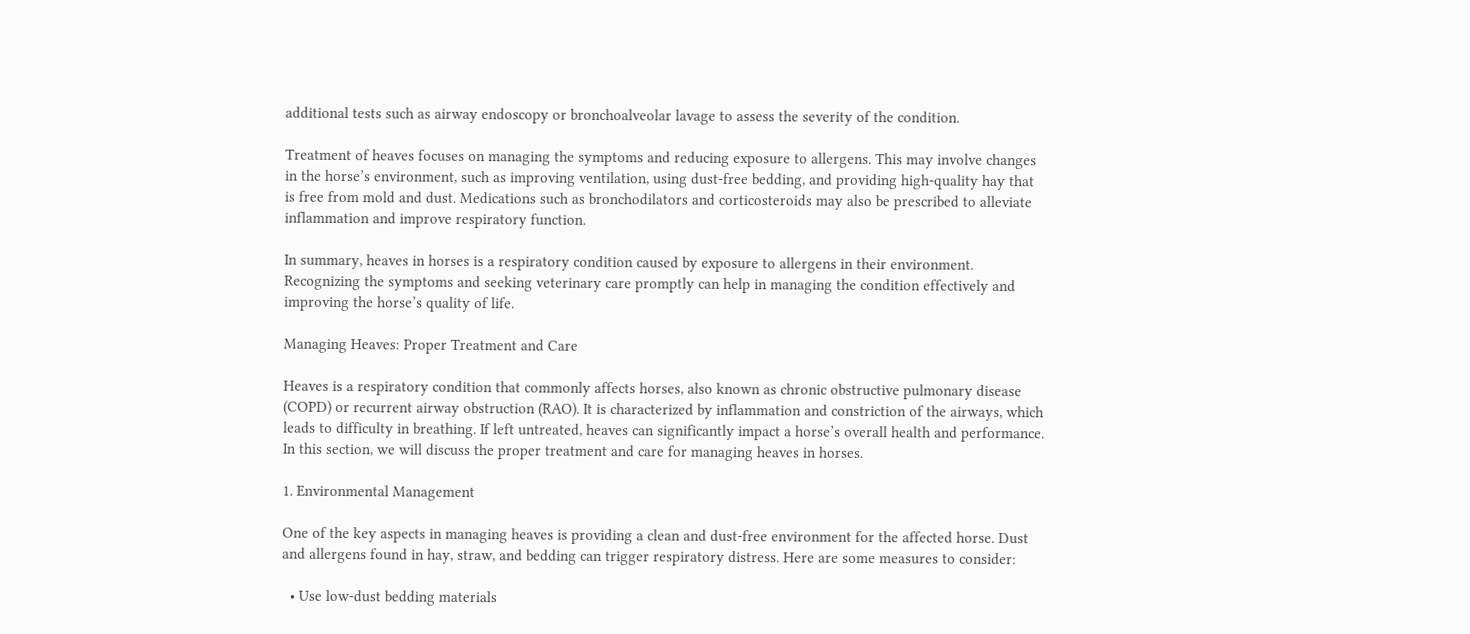additional tests such as airway endoscopy or bronchoalveolar lavage to assess the severity of the condition.

Treatment of heaves focuses on managing the symptoms and reducing exposure to allergens. This may involve changes in the horse’s environment, such as improving ventilation, using dust-free bedding, and providing high-quality hay that is free from mold and dust. Medications such as bronchodilators and corticosteroids may also be prescribed to alleviate inflammation and improve respiratory function.

In summary, heaves in horses is a respiratory condition caused by exposure to allergens in their environment. Recognizing the symptoms and seeking veterinary care promptly can help in managing the condition effectively and improving the horse’s quality of life.

Managing Heaves: Proper Treatment and Care

Heaves is a respiratory condition that commonly affects horses, also known as chronic obstructive pulmonary disease (COPD) or recurrent airway obstruction (RAO). It is characterized by inflammation and constriction of the airways, which leads to difficulty in breathing. If left untreated, heaves can significantly impact a horse’s overall health and performance. In this section, we will discuss the proper treatment and care for managing heaves in horses.

1. Environmental Management

One of the key aspects in managing heaves is providing a clean and dust-free environment for the affected horse. Dust and allergens found in hay, straw, and bedding can trigger respiratory distress. Here are some measures to consider:

  • Use low-dust bedding materials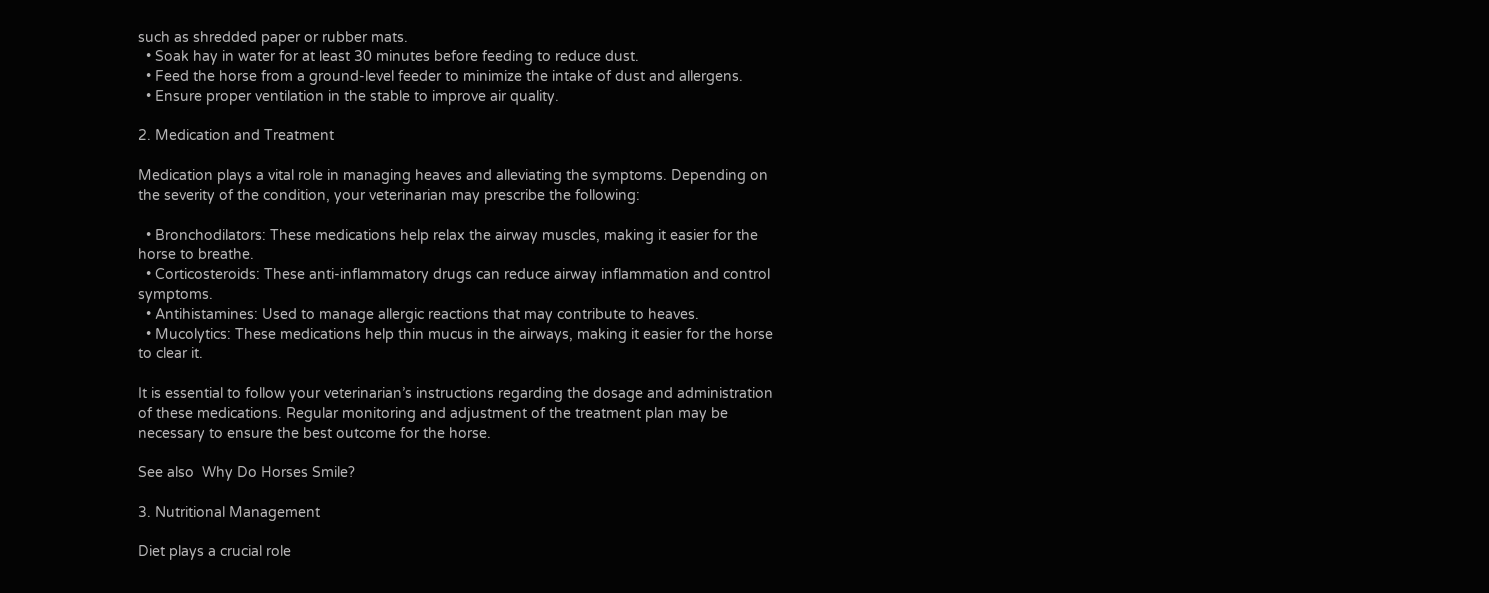such as shredded paper or rubber mats.
  • Soak hay in water for at least 30 minutes before feeding to reduce dust.
  • Feed the horse from a ground-level feeder to minimize the intake of dust and allergens.
  • Ensure proper ventilation in the stable to improve air quality.

2. Medication and Treatment

Medication plays a vital role in managing heaves and alleviating the symptoms. Depending on the severity of the condition, your veterinarian may prescribe the following:

  • Bronchodilators: These medications help relax the airway muscles, making it easier for the horse to breathe.
  • Corticosteroids: These anti-inflammatory drugs can reduce airway inflammation and control symptoms.
  • Antihistamines: Used to manage allergic reactions that may contribute to heaves.
  • Mucolytics: These medications help thin mucus in the airways, making it easier for the horse to clear it.

It is essential to follow your veterinarian’s instructions regarding the dosage and administration of these medications. Regular monitoring and adjustment of the treatment plan may be necessary to ensure the best outcome for the horse.

See also  Why Do Horses Smile?

3. Nutritional Management

Diet plays a crucial role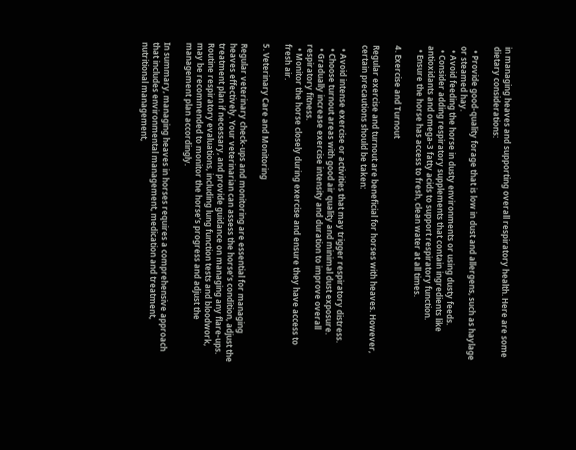in managing heaves and supporting overall respiratory health. Here are some dietary considerations:

  • Provide good-quality forage that is low in dust and allergens, such as haylage or steamed hay.
  • Avoid feeding the horse in dusty environments or using dusty feeds.
  • Consider adding respiratory supplements that contain ingredients like antioxidants and omega-3 fatty acids to support respiratory function.
  • Ensure the horse has access to fresh, clean water at all times.

4. Exercise and Turnout

Regular exercise and turnout are beneficial for horses with heaves. However, certain precautions should be taken:

  • Avoid intense exercise or activities that may trigger respiratory distress.
  • Choose turnout areas with good air quality and minimal dust exposure.
  • Gradually increase exercise intensity and duration to improve overall respiratory fitness.
  • Monitor the horse closely during exercise and ensure they have access to fresh air.

5. Veterinary Care and Monitoring

Regular veterinary check-ups and monitoring are essential for managing heaves effectively. Your veterinarian can assess the horse’s condition, adjust the treatment plan if necessary, and provide guidance on managing any flare-ups. Routine respiratory evaluations, including lung function tests and bloodwork, may be recommended to monitor the horse’s progress and adjust the management plan accordingly.

In summary, managing heaves in horses requires a comprehensive approach that includes environmental management, medication and treatment, nutritional management,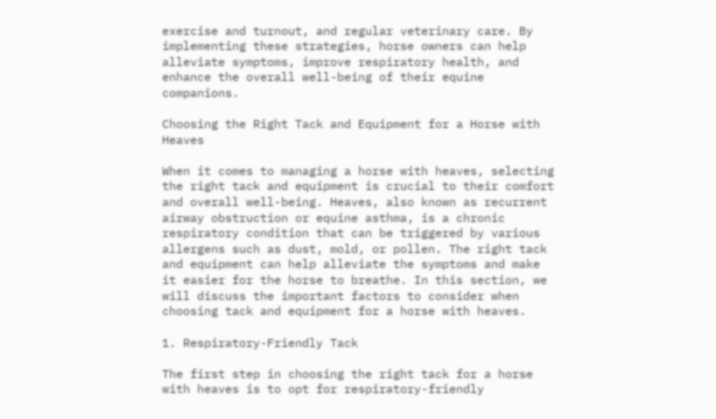exercise and turnout, and regular veterinary care. By implementing these strategies, horse owners can help alleviate symptoms, improve respiratory health, and enhance the overall well-being of their equine companions.

Choosing the Right Tack and Equipment for a Horse with Heaves

When it comes to managing a horse with heaves, selecting the right tack and equipment is crucial to their comfort and overall well-being. Heaves, also known as recurrent airway obstruction or equine asthma, is a chronic respiratory condition that can be triggered by various allergens such as dust, mold, or pollen. The right tack and equipment can help alleviate the symptoms and make it easier for the horse to breathe. In this section, we will discuss the important factors to consider when choosing tack and equipment for a horse with heaves.

1. Respiratory-Friendly Tack

The first step in choosing the right tack for a horse with heaves is to opt for respiratory-friendly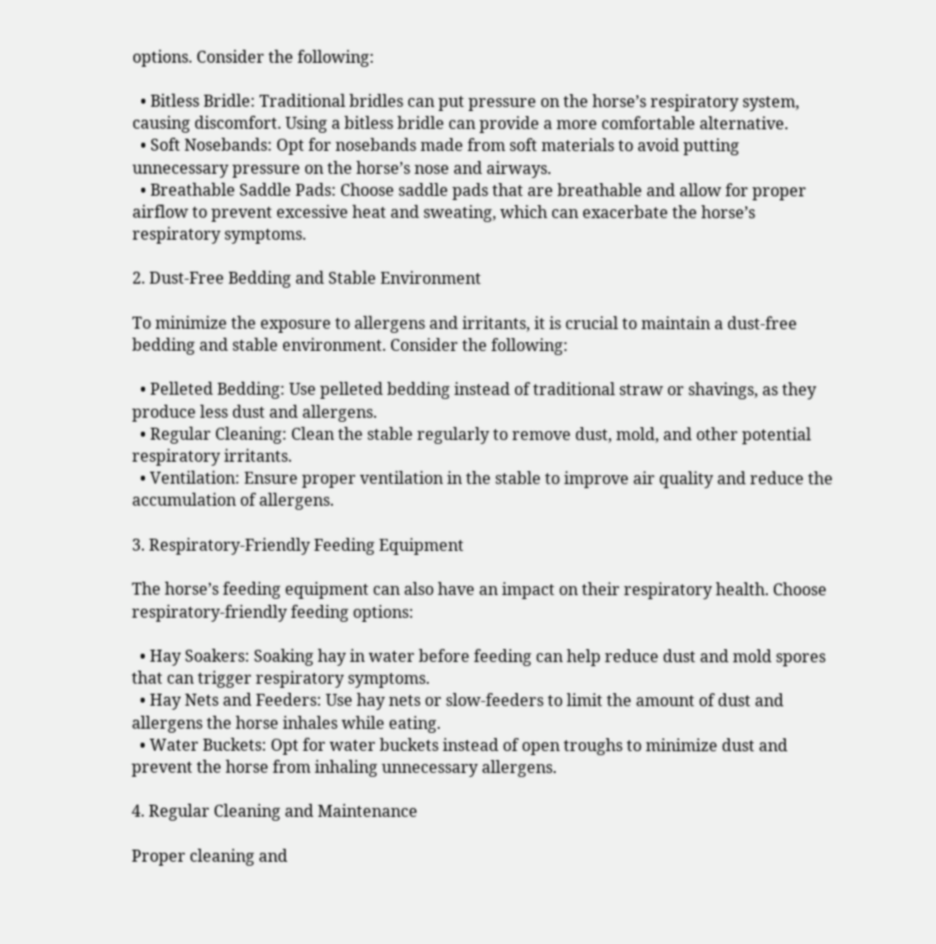options. Consider the following:

  • Bitless Bridle: Traditional bridles can put pressure on the horse’s respiratory system, causing discomfort. Using a bitless bridle can provide a more comfortable alternative.
  • Soft Nosebands: Opt for nosebands made from soft materials to avoid putting unnecessary pressure on the horse’s nose and airways.
  • Breathable Saddle Pads: Choose saddle pads that are breathable and allow for proper airflow to prevent excessive heat and sweating, which can exacerbate the horse’s respiratory symptoms.

2. Dust-Free Bedding and Stable Environment

To minimize the exposure to allergens and irritants, it is crucial to maintain a dust-free bedding and stable environment. Consider the following:

  • Pelleted Bedding: Use pelleted bedding instead of traditional straw or shavings, as they produce less dust and allergens.
  • Regular Cleaning: Clean the stable regularly to remove dust, mold, and other potential respiratory irritants.
  • Ventilation: Ensure proper ventilation in the stable to improve air quality and reduce the accumulation of allergens.

3. Respiratory-Friendly Feeding Equipment

The horse’s feeding equipment can also have an impact on their respiratory health. Choose respiratory-friendly feeding options:

  • Hay Soakers: Soaking hay in water before feeding can help reduce dust and mold spores that can trigger respiratory symptoms.
  • Hay Nets and Feeders: Use hay nets or slow-feeders to limit the amount of dust and allergens the horse inhales while eating.
  • Water Buckets: Opt for water buckets instead of open troughs to minimize dust and prevent the horse from inhaling unnecessary allergens.

4. Regular Cleaning and Maintenance

Proper cleaning and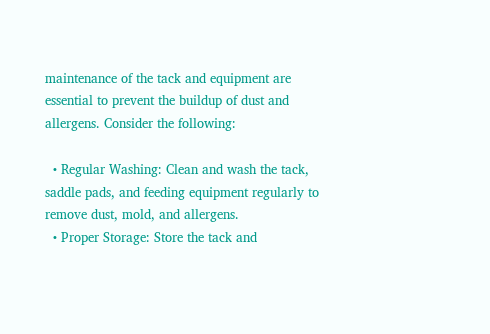maintenance of the tack and equipment are essential to prevent the buildup of dust and allergens. Consider the following:

  • Regular Washing: Clean and wash the tack, saddle pads, and feeding equipment regularly to remove dust, mold, and allergens.
  • Proper Storage: Store the tack and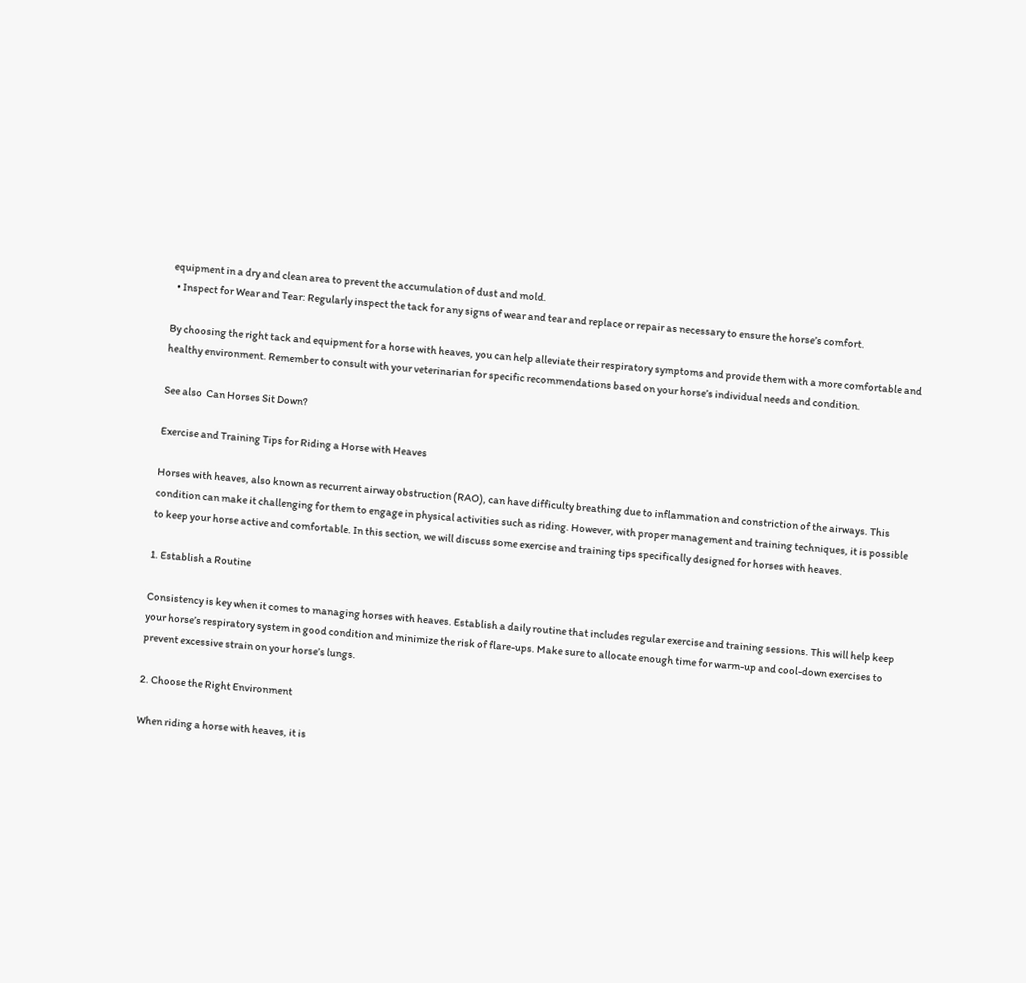equipment in a dry and clean area to prevent the accumulation of dust and mold.
  • Inspect for Wear and Tear: Regularly inspect the tack for any signs of wear and tear and replace or repair as necessary to ensure the horse’s comfort.

By choosing the right tack and equipment for a horse with heaves, you can help alleviate their respiratory symptoms and provide them with a more comfortable and healthy environment. Remember to consult with your veterinarian for specific recommendations based on your horse’s individual needs and condition.

See also  Can Horses Sit Down?

Exercise and Training Tips for Riding a Horse with Heaves

Horses with heaves, also known as recurrent airway obstruction (RAO), can have difficulty breathing due to inflammation and constriction of the airways. This condition can make it challenging for them to engage in physical activities such as riding. However, with proper management and training techniques, it is possible to keep your horse active and comfortable. In this section, we will discuss some exercise and training tips specifically designed for horses with heaves.

1. Establish a Routine

Consistency is key when it comes to managing horses with heaves. Establish a daily routine that includes regular exercise and training sessions. This will help keep your horse’s respiratory system in good condition and minimize the risk of flare-ups. Make sure to allocate enough time for warm-up and cool-down exercises to prevent excessive strain on your horse’s lungs.

2. Choose the Right Environment

When riding a horse with heaves, it is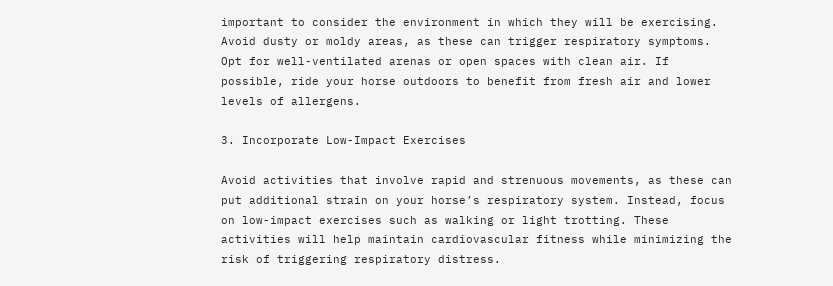important to consider the environment in which they will be exercising. Avoid dusty or moldy areas, as these can trigger respiratory symptoms. Opt for well-ventilated arenas or open spaces with clean air. If possible, ride your horse outdoors to benefit from fresh air and lower levels of allergens.

3. Incorporate Low-Impact Exercises

Avoid activities that involve rapid and strenuous movements, as these can put additional strain on your horse’s respiratory system. Instead, focus on low-impact exercises such as walking or light trotting. These activities will help maintain cardiovascular fitness while minimizing the risk of triggering respiratory distress.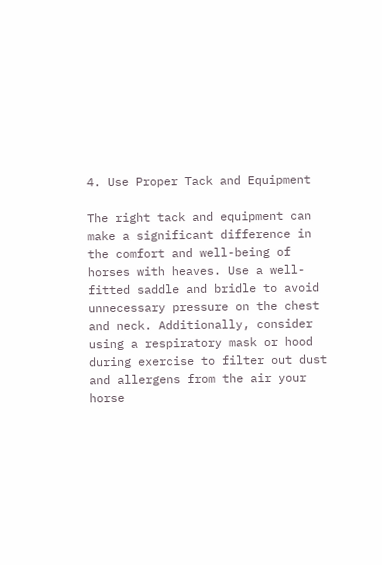4. Use Proper Tack and Equipment

The right tack and equipment can make a significant difference in the comfort and well-being of horses with heaves. Use a well-fitted saddle and bridle to avoid unnecessary pressure on the chest and neck. Additionally, consider using a respiratory mask or hood during exercise to filter out dust and allergens from the air your horse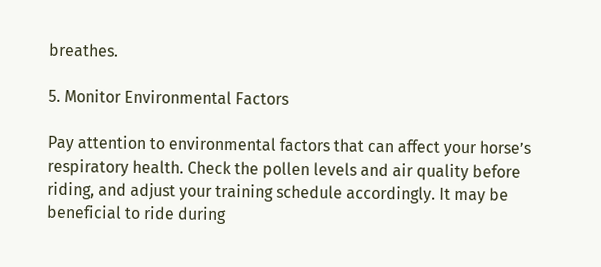breathes.

5. Monitor Environmental Factors

Pay attention to environmental factors that can affect your horse’s respiratory health. Check the pollen levels and air quality before riding, and adjust your training schedule accordingly. It may be beneficial to ride during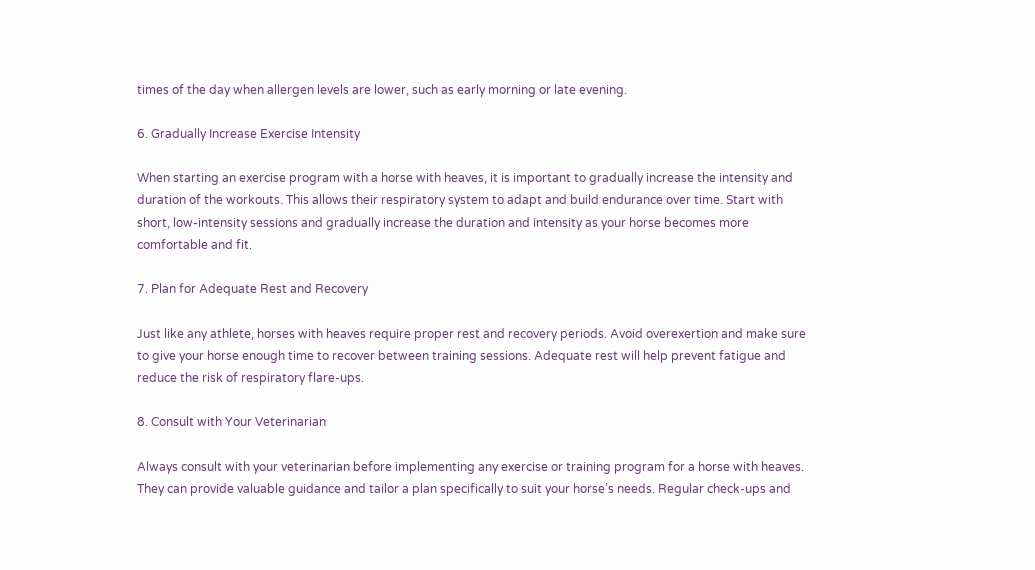times of the day when allergen levels are lower, such as early morning or late evening.

6. Gradually Increase Exercise Intensity

When starting an exercise program with a horse with heaves, it is important to gradually increase the intensity and duration of the workouts. This allows their respiratory system to adapt and build endurance over time. Start with short, low-intensity sessions and gradually increase the duration and intensity as your horse becomes more comfortable and fit.

7. Plan for Adequate Rest and Recovery

Just like any athlete, horses with heaves require proper rest and recovery periods. Avoid overexertion and make sure to give your horse enough time to recover between training sessions. Adequate rest will help prevent fatigue and reduce the risk of respiratory flare-ups.

8. Consult with Your Veterinarian

Always consult with your veterinarian before implementing any exercise or training program for a horse with heaves. They can provide valuable guidance and tailor a plan specifically to suit your horse’s needs. Regular check-ups and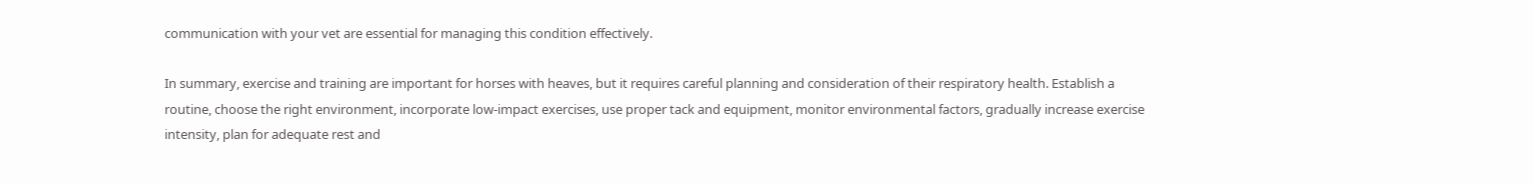communication with your vet are essential for managing this condition effectively.

In summary, exercise and training are important for horses with heaves, but it requires careful planning and consideration of their respiratory health. Establish a routine, choose the right environment, incorporate low-impact exercises, use proper tack and equipment, monitor environmental factors, gradually increase exercise intensity, plan for adequate rest and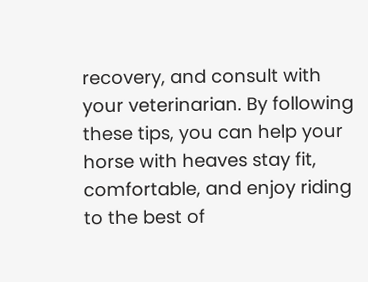recovery, and consult with your veterinarian. By following these tips, you can help your horse with heaves stay fit, comfortable, and enjoy riding to the best of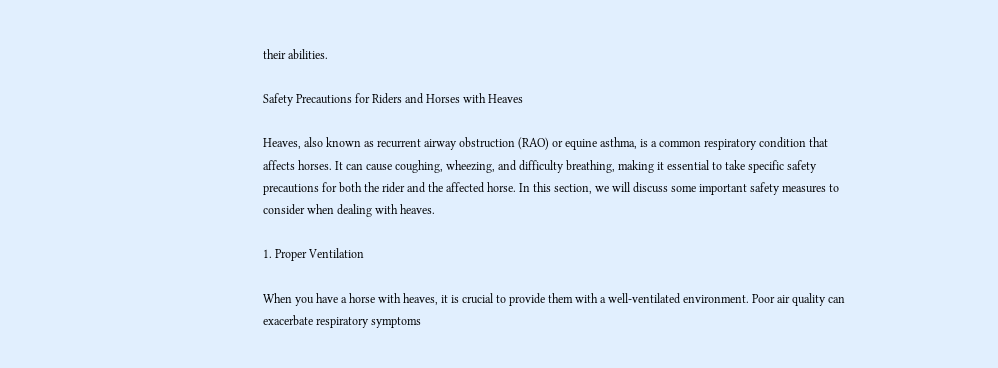their abilities.

Safety Precautions for Riders and Horses with Heaves

Heaves, also known as recurrent airway obstruction (RAO) or equine asthma, is a common respiratory condition that affects horses. It can cause coughing, wheezing, and difficulty breathing, making it essential to take specific safety precautions for both the rider and the affected horse. In this section, we will discuss some important safety measures to consider when dealing with heaves.

1. Proper Ventilation

When you have a horse with heaves, it is crucial to provide them with a well-ventilated environment. Poor air quality can exacerbate respiratory symptoms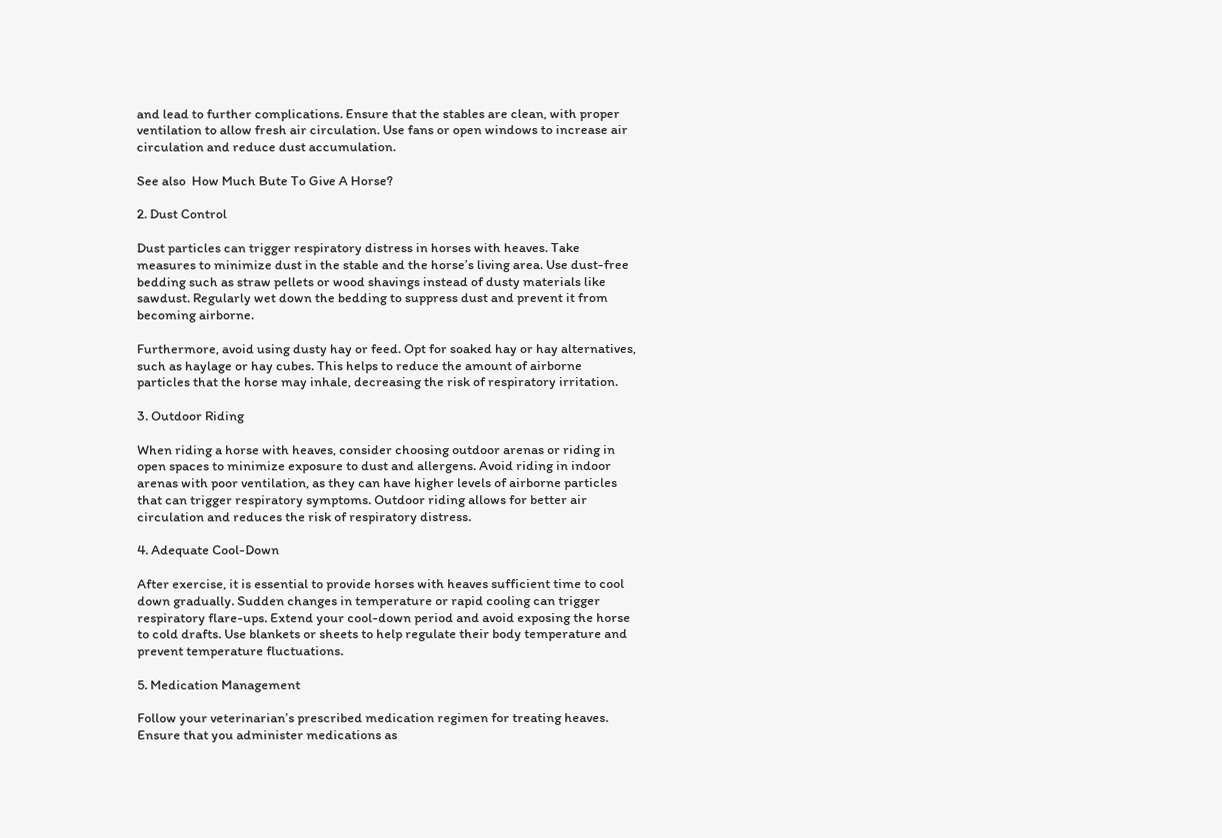and lead to further complications. Ensure that the stables are clean, with proper ventilation to allow fresh air circulation. Use fans or open windows to increase air circulation and reduce dust accumulation.

See also  How Much Bute To Give A Horse?

2. Dust Control

Dust particles can trigger respiratory distress in horses with heaves. Take measures to minimize dust in the stable and the horse’s living area. Use dust-free bedding such as straw pellets or wood shavings instead of dusty materials like sawdust. Regularly wet down the bedding to suppress dust and prevent it from becoming airborne.

Furthermore, avoid using dusty hay or feed. Opt for soaked hay or hay alternatives, such as haylage or hay cubes. This helps to reduce the amount of airborne particles that the horse may inhale, decreasing the risk of respiratory irritation.

3. Outdoor Riding

When riding a horse with heaves, consider choosing outdoor arenas or riding in open spaces to minimize exposure to dust and allergens. Avoid riding in indoor arenas with poor ventilation, as they can have higher levels of airborne particles that can trigger respiratory symptoms. Outdoor riding allows for better air circulation and reduces the risk of respiratory distress.

4. Adequate Cool-Down

After exercise, it is essential to provide horses with heaves sufficient time to cool down gradually. Sudden changes in temperature or rapid cooling can trigger respiratory flare-ups. Extend your cool-down period and avoid exposing the horse to cold drafts. Use blankets or sheets to help regulate their body temperature and prevent temperature fluctuations.

5. Medication Management

Follow your veterinarian’s prescribed medication regimen for treating heaves. Ensure that you administer medications as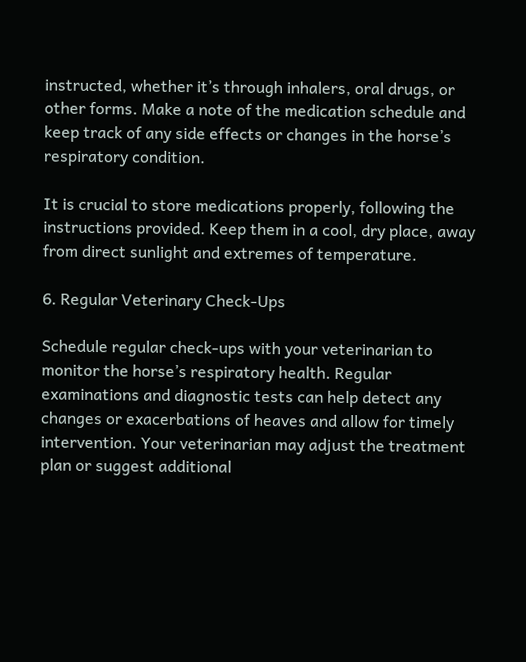instructed, whether it’s through inhalers, oral drugs, or other forms. Make a note of the medication schedule and keep track of any side effects or changes in the horse’s respiratory condition.

It is crucial to store medications properly, following the instructions provided. Keep them in a cool, dry place, away from direct sunlight and extremes of temperature.

6. Regular Veterinary Check-Ups

Schedule regular check-ups with your veterinarian to monitor the horse’s respiratory health. Regular examinations and diagnostic tests can help detect any changes or exacerbations of heaves and allow for timely intervention. Your veterinarian may adjust the treatment plan or suggest additional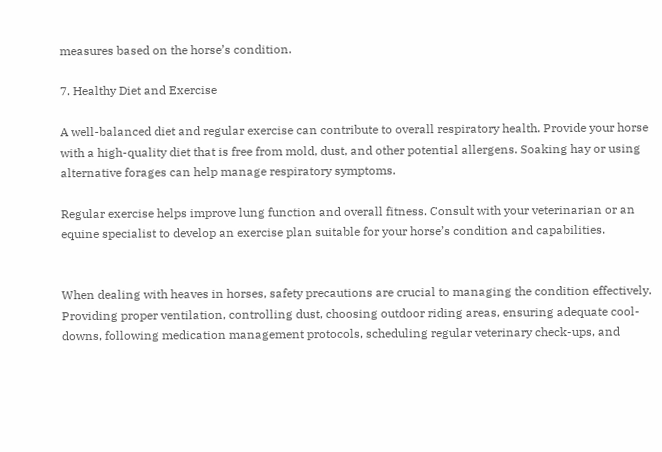measures based on the horse’s condition.

7. Healthy Diet and Exercise

A well-balanced diet and regular exercise can contribute to overall respiratory health. Provide your horse with a high-quality diet that is free from mold, dust, and other potential allergens. Soaking hay or using alternative forages can help manage respiratory symptoms.

Regular exercise helps improve lung function and overall fitness. Consult with your veterinarian or an equine specialist to develop an exercise plan suitable for your horse’s condition and capabilities.


When dealing with heaves in horses, safety precautions are crucial to managing the condition effectively. Providing proper ventilation, controlling dust, choosing outdoor riding areas, ensuring adequate cool-downs, following medication management protocols, scheduling regular veterinary check-ups, and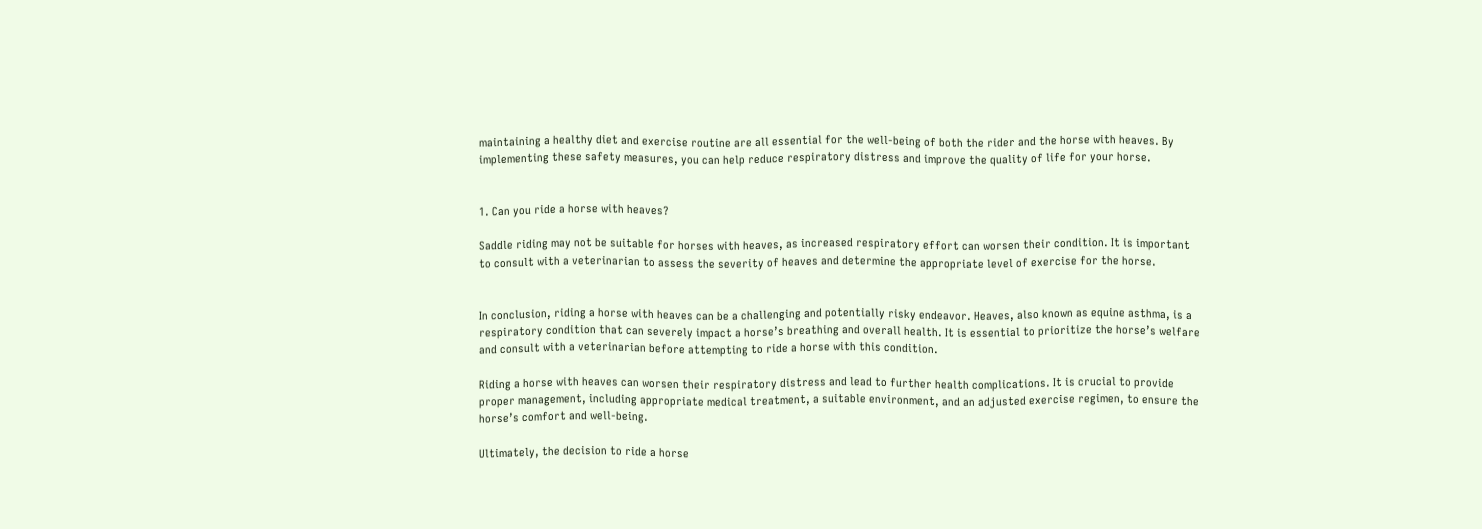maintaining a healthy diet and exercise routine are all essential for the well-being of both the rider and the horse with heaves. By implementing these safety measures, you can help reduce respiratory distress and improve the quality of life for your horse.


1. Can you ride a horse with heaves?

Saddle riding may not be suitable for horses with heaves, as increased respiratory effort can worsen their condition. It is important to consult with a veterinarian to assess the severity of heaves and determine the appropriate level of exercise for the horse.


In conclusion, riding a horse with heaves can be a challenging and potentially risky endeavor. Heaves, also known as equine asthma, is a respiratory condition that can severely impact a horse’s breathing and overall health. It is essential to prioritize the horse’s welfare and consult with a veterinarian before attempting to ride a horse with this condition.

Riding a horse with heaves can worsen their respiratory distress and lead to further health complications. It is crucial to provide proper management, including appropriate medical treatment, a suitable environment, and an adjusted exercise regimen, to ensure the horse’s comfort and well-being.

Ultimately, the decision to ride a horse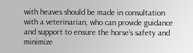with heaves should be made in consultation with a veterinarian, who can provide guidance and support to ensure the horse’s safety and minimize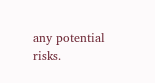any potential risks.